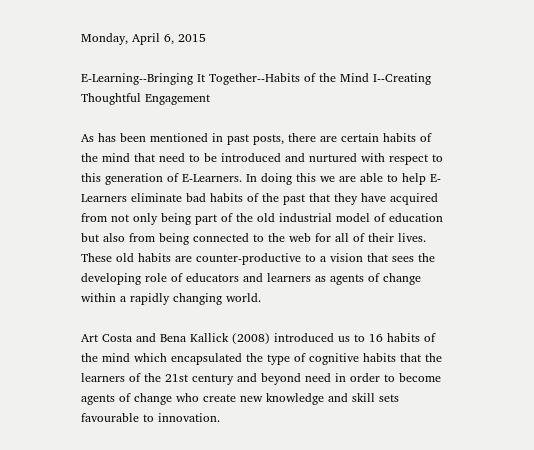Monday, April 6, 2015

E-Learning--Bringing It Together--Habits of the Mind I--Creating Thoughtful Engagement

As has been mentioned in past posts, there are certain habits of the mind that need to be introduced and nurtured with respect to this generation of E-Learners. In doing this we are able to help E-Learners eliminate bad habits of the past that they have acquired from not only being part of the old industrial model of education but also from being connected to the web for all of their lives. These old habits are counter-productive to a vision that sees the developing role of educators and learners as agents of change within a rapidly changing world.

Art Costa and Bena Kallick (2008) introduced us to 16 habits of the mind which encapsulated the type of cognitive habits that the learners of the 21st century and beyond need in order to become agents of change who create new knowledge and skill sets favourable to innovation.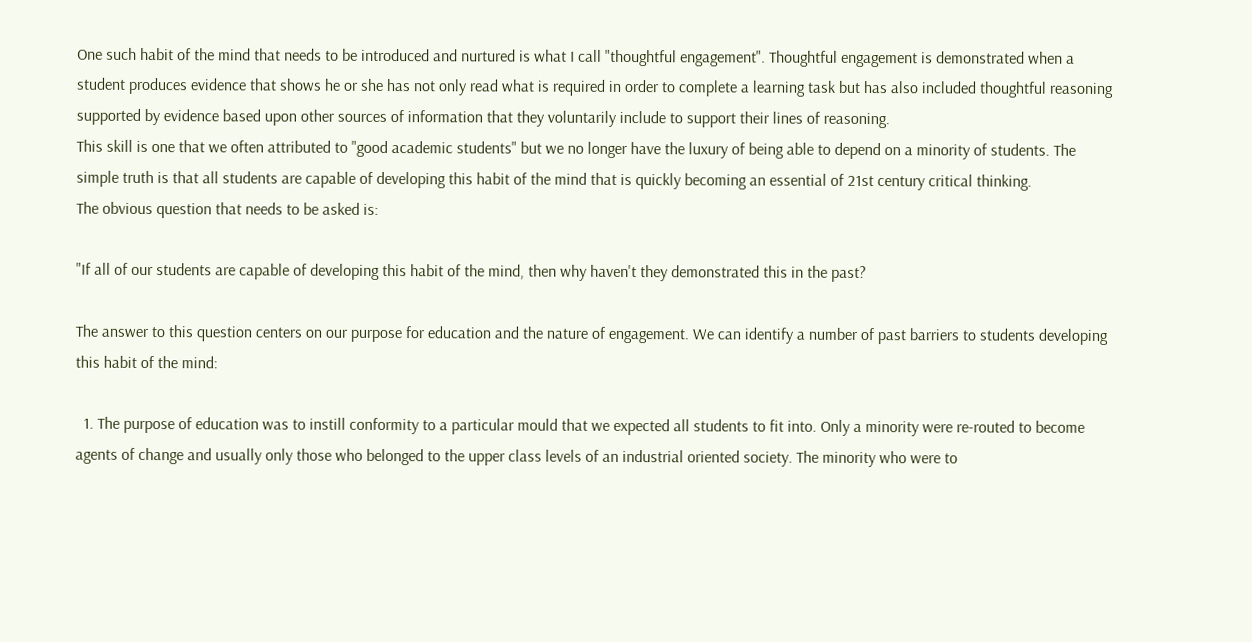One such habit of the mind that needs to be introduced and nurtured is what I call "thoughtful engagement". Thoughtful engagement is demonstrated when a student produces evidence that shows he or she has not only read what is required in order to complete a learning task but has also included thoughtful reasoning supported by evidence based upon other sources of information that they voluntarily include to support their lines of reasoning.
This skill is one that we often attributed to "good academic students" but we no longer have the luxury of being able to depend on a minority of students. The simple truth is that all students are capable of developing this habit of the mind that is quickly becoming an essential of 21st century critical thinking.
The obvious question that needs to be asked is:

"If all of our students are capable of developing this habit of the mind, then why haven't they demonstrated this in the past?

The answer to this question centers on our purpose for education and the nature of engagement. We can identify a number of past barriers to students developing this habit of the mind:

  1. The purpose of education was to instill conformity to a particular mould that we expected all students to fit into. Only a minority were re-routed to become agents of change and usually only those who belonged to the upper class levels of an industrial oriented society. The minority who were to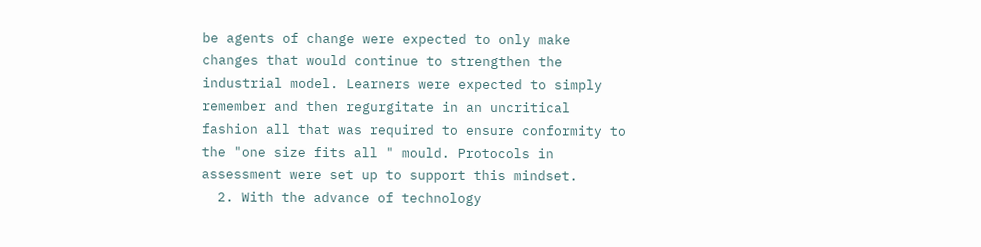be agents of change were expected to only make changes that would continue to strengthen the industrial model. Learners were expected to simply remember and then regurgitate in an uncritical fashion all that was required to ensure conformity to the "one size fits all " mould. Protocols in assessment were set up to support this mindset.
  2. With the advance of technology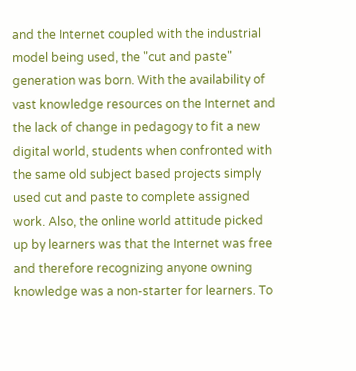and the Internet coupled with the industrial model being used, the "cut and paste" generation was born. With the availability of vast knowledge resources on the Internet and the lack of change in pedagogy to fit a new digital world, students when confronted with the same old subject based projects simply used cut and paste to complete assigned work. Also, the online world attitude picked up by learners was that the Internet was free and therefore recognizing anyone owning knowledge was a non-starter for learners. To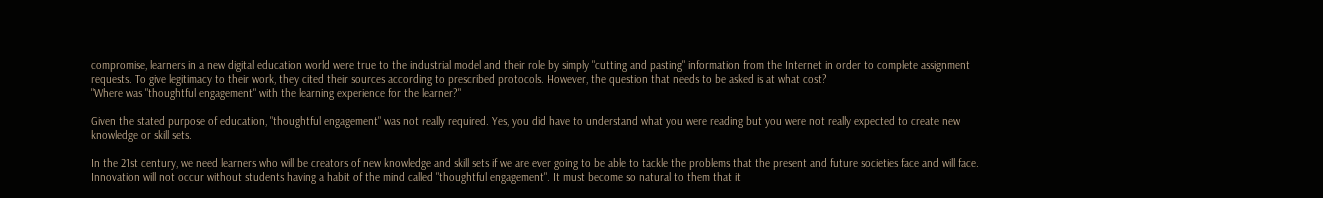compromise, learners in a new digital education world were true to the industrial model and their role by simply "cutting and pasting" information from the Internet in order to complete assignment requests. To give legitimacy to their work, they cited their sources according to prescribed protocols. However, the question that needs to be asked is at what cost?
"Where was "thoughtful engagement" with the learning experience for the learner?"

Given the stated purpose of education, "thoughtful engagement" was not really required. Yes, you did have to understand what you were reading but you were not really expected to create new knowledge or skill sets.

In the 21st century, we need learners who will be creators of new knowledge and skill sets if we are ever going to be able to tackle the problems that the present and future societies face and will face. Innovation will not occur without students having a habit of the mind called "thoughtful engagement". It must become so natural to them that it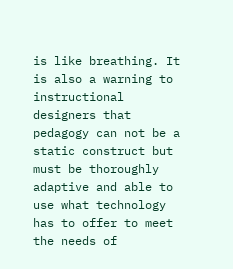is like breathing. It is also a warning to instructional designers that pedagogy can not be a static construct but must be thoroughly adaptive and able to use what technology has to offer to meet the needs of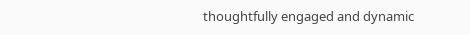thoughtfully engaged and dynamic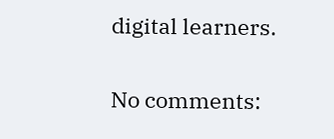digital learners.

No comments: